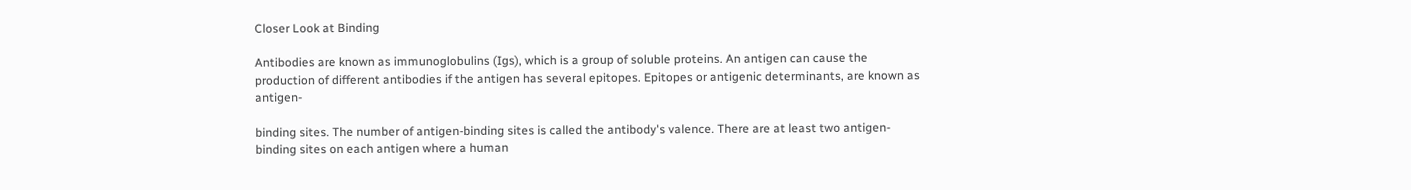Closer Look at Binding

Antibodies are known as immunoglobulins (Igs), which is a group of soluble proteins. An antigen can cause the production of different antibodies if the antigen has several epitopes. Epitopes or antigenic determinants, are known as antigen-

binding sites. The number of antigen-binding sites is called the antibody's valence. There are at least two antigen-binding sites on each antigen where a human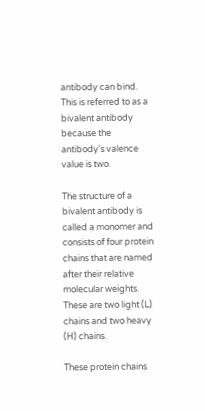antibody can bind. This is referred to as a bivalent antibody because the antibody's valence value is two.

The structure of a bivalent antibody is called a monomer and consists of four protein chains that are named after their relative molecular weights. These are two light (L) chains and two heavy (H) chains.

These protein chains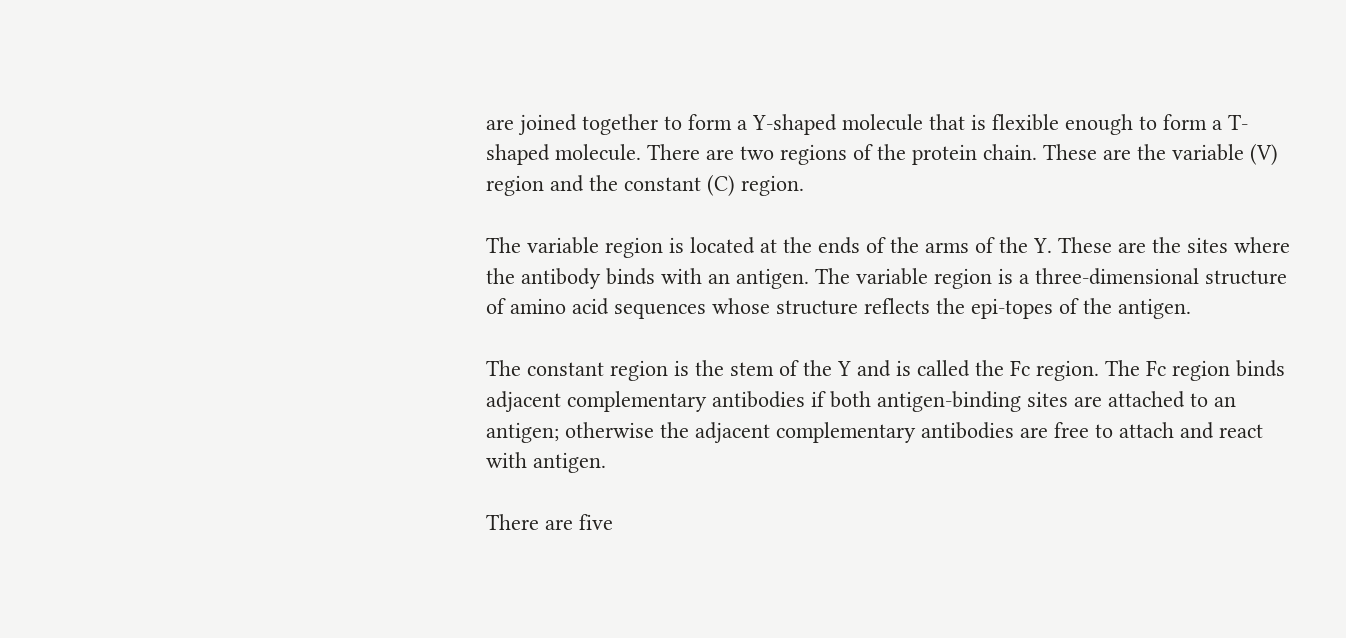are joined together to form a Y-shaped molecule that is flexible enough to form a T-shaped molecule. There are two regions of the protein chain. These are the variable (V) region and the constant (C) region.

The variable region is located at the ends of the arms of the Y. These are the sites where the antibody binds with an antigen. The variable region is a three-dimensional structure of amino acid sequences whose structure reflects the epi-topes of the antigen.

The constant region is the stem of the Y and is called the Fc region. The Fc region binds adjacent complementary antibodies if both antigen-binding sites are attached to an antigen; otherwise the adjacent complementary antibodies are free to attach and react with antigen.

There are five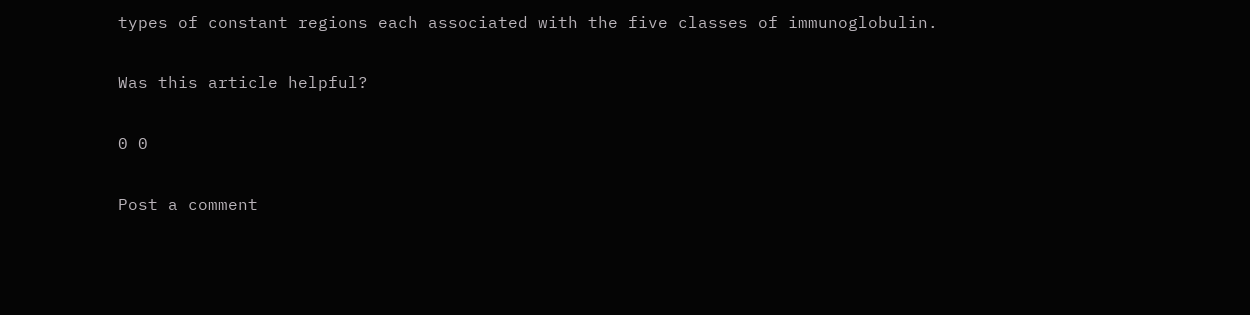types of constant regions each associated with the five classes of immunoglobulin.

Was this article helpful?

0 0

Post a comment